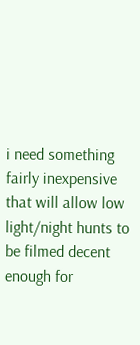i need something fairly inexpensive that will allow low light/night hunts to be filmed decent enough for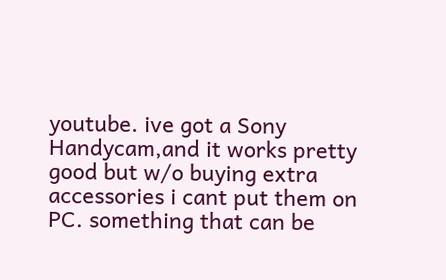youtube. ive got a Sony Handycam,and it works pretty good but w/o buying extra accessories i cant put them on PC. something that can be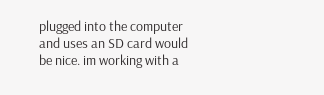plugged into the computer and uses an SD card would be nice. im working with a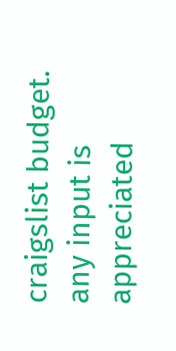craigslist budget. any input is appreciated